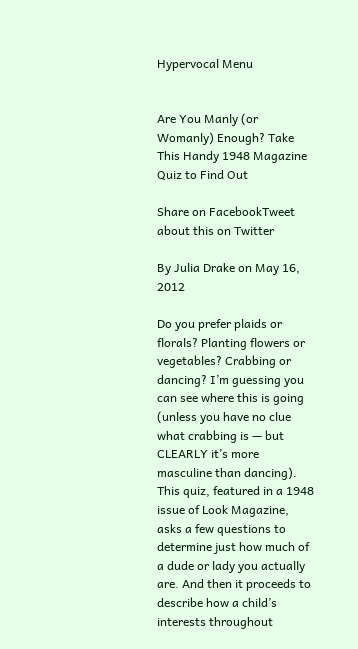Hypervocal Menu


Are You Manly (or Womanly) Enough? Take This Handy 1948 Magazine Quiz to Find Out

Share on FacebookTweet about this on Twitter

By Julia Drake on May 16, 2012

Do you prefer plaids or florals? Planting flowers or vegetables? Crabbing or dancing? I’m guessing you can see where this is going (unless you have no clue what crabbing is — but CLEARLY it’s more masculine than dancing). This quiz, featured in a 1948 issue of Look Magazine, asks a few questions to determine just how much of a dude or lady you actually are. And then it proceeds to describe how a child’s interests throughout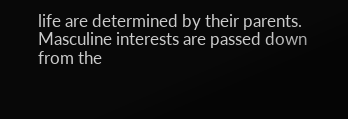life are determined by their parents. Masculine interests are passed down from the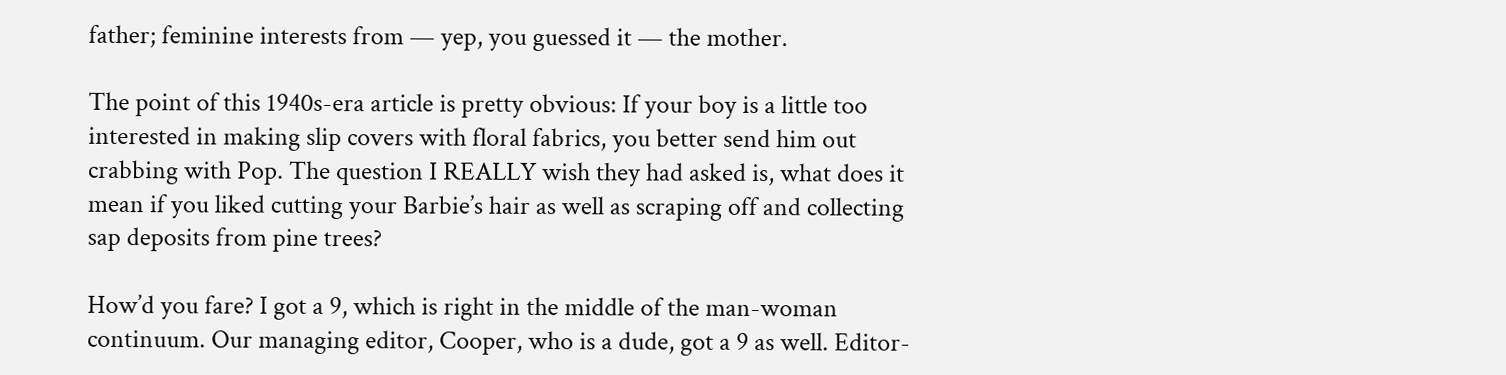father; feminine interests from — yep, you guessed it — the mother.

The point of this 1940s-era article is pretty obvious: If your boy is a little too interested in making slip covers with floral fabrics, you better send him out crabbing with Pop. The question I REALLY wish they had asked is, what does it mean if you liked cutting your Barbie’s hair as well as scraping off and collecting sap deposits from pine trees?

How’d you fare? I got a 9, which is right in the middle of the man-woman continuum. Our managing editor, Cooper, who is a dude, got a 9 as well. Editor-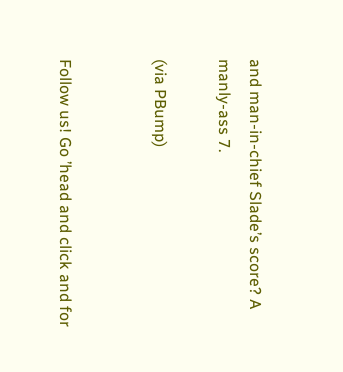and man-in-chief Slade’s score? A manly-ass 7.

(via PBump)


Follow us! Go ’head and click and for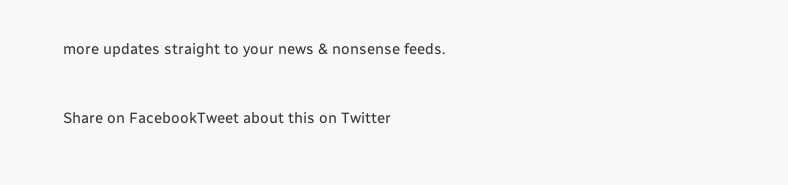more updates straight to your news & nonsense feeds.


Share on FacebookTweet about this on Twitter